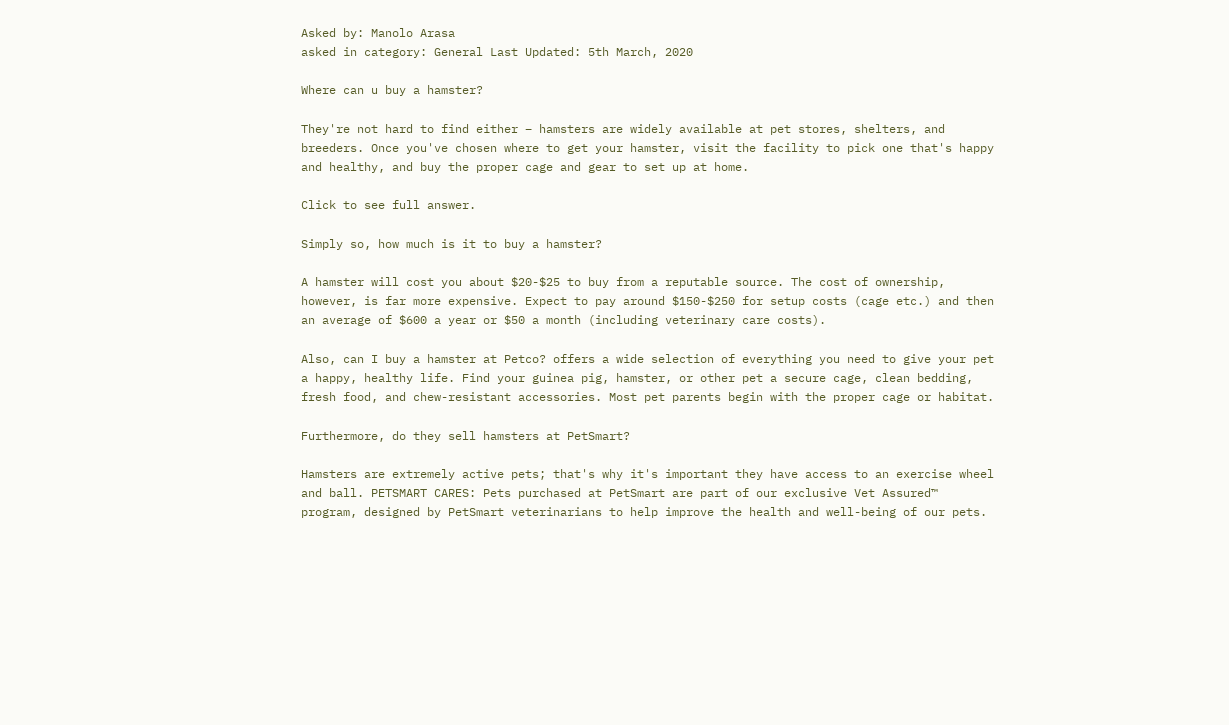Asked by: Manolo Arasa
asked in category: General Last Updated: 5th March, 2020

Where can u buy a hamster?

They're not hard to find either – hamsters are widely available at pet stores, shelters, and breeders. Once you've chosen where to get your hamster, visit the facility to pick one that's happy and healthy, and buy the proper cage and gear to set up at home.

Click to see full answer.

Simply so, how much is it to buy a hamster?

A hamster will cost you about $20-$25 to buy from a reputable source. The cost of ownership, however, is far more expensive. Expect to pay around $150-$250 for setup costs (cage etc.) and then an average of $600 a year or $50 a month (including veterinary care costs).

Also, can I buy a hamster at Petco? offers a wide selection of everything you need to give your pet a happy, healthy life. Find your guinea pig, hamster, or other pet a secure cage, clean bedding, fresh food, and chew-resistant accessories. Most pet parents begin with the proper cage or habitat.

Furthermore, do they sell hamsters at PetSmart?

Hamsters are extremely active pets; that's why it's important they have access to an exercise wheel and ball. PETSMART CARES: Pets purchased at PetSmart are part of our exclusive Vet Assured™ program, designed by PetSmart veterinarians to help improve the health and well-being of our pets.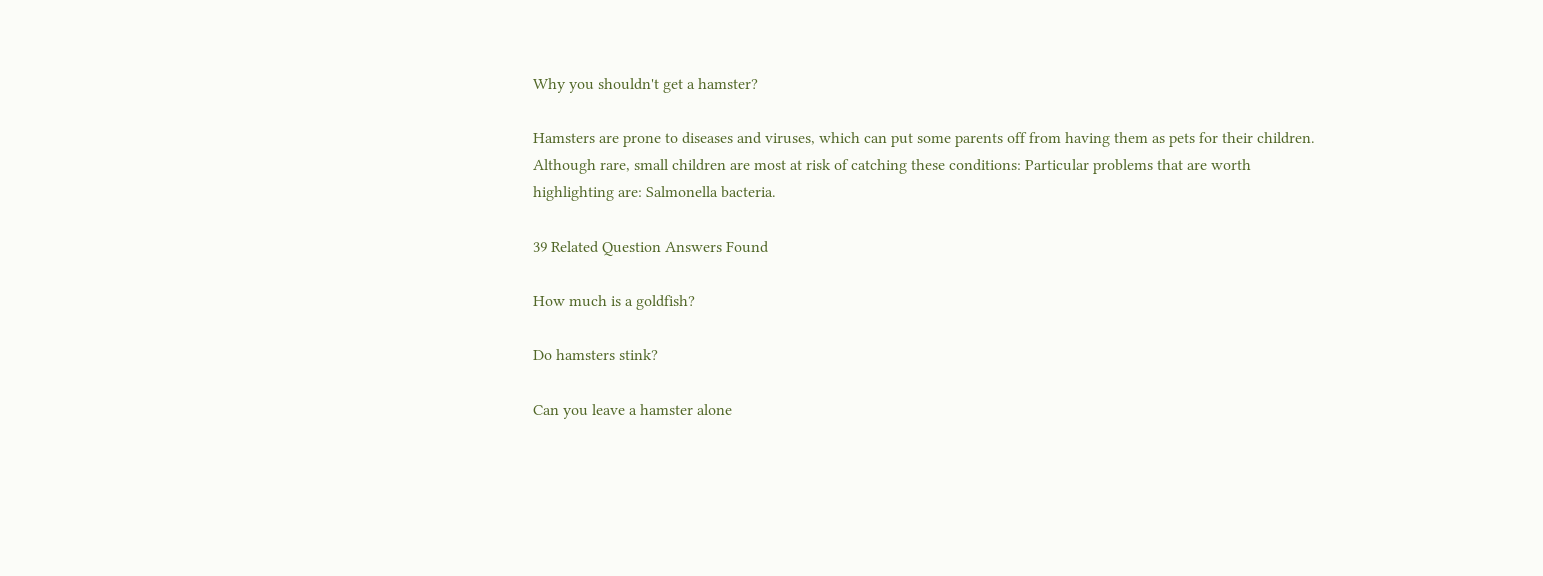Why you shouldn't get a hamster?

Hamsters are prone to diseases and viruses, which can put some parents off from having them as pets for their children. Although rare, small children are most at risk of catching these conditions: Particular problems that are worth highlighting are: Salmonella bacteria.

39 Related Question Answers Found

How much is a goldfish?

Do hamsters stink?

Can you leave a hamster alone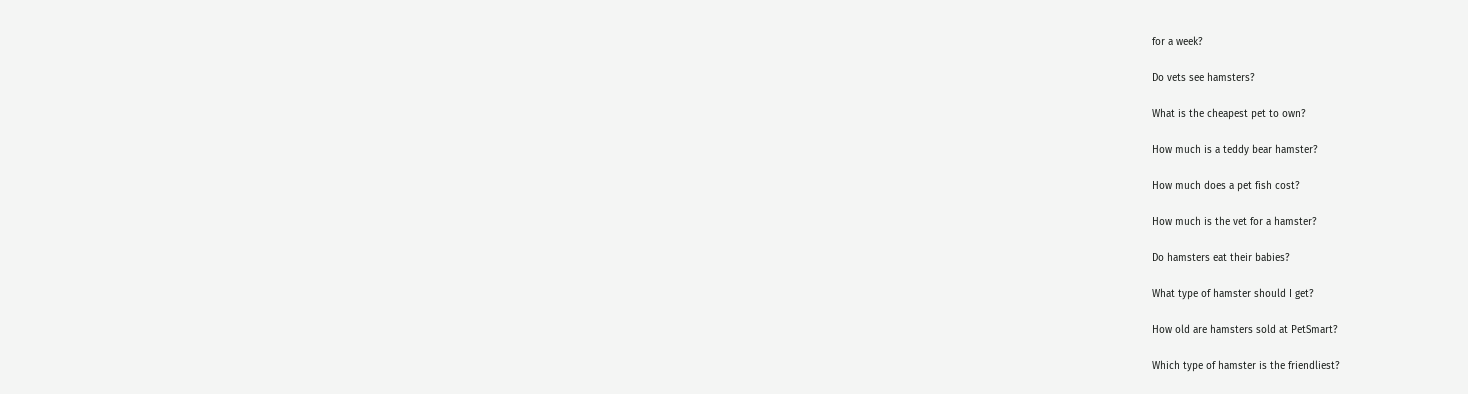for a week?

Do vets see hamsters?

What is the cheapest pet to own?

How much is a teddy bear hamster?

How much does a pet fish cost?

How much is the vet for a hamster?

Do hamsters eat their babies?

What type of hamster should I get?

How old are hamsters sold at PetSmart?

Which type of hamster is the friendliest?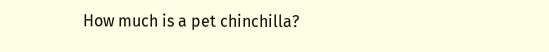How much is a pet chinchilla?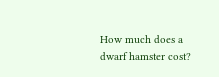How much does a dwarf hamster cost?